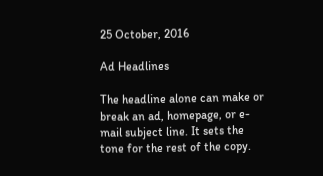25 October, 2016

Ad Headlines

The headline alone can make or break an ad, homepage, or e-mail subject line. It sets the tone for the rest of the copy.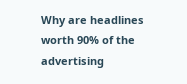Why are headlines worth 90% of the advertising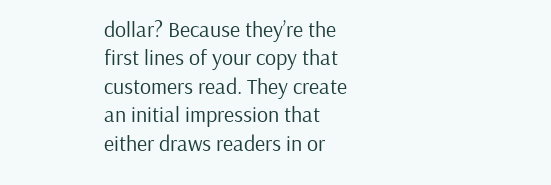dollar? Because they’re the first lines of your copy that customers read. They create an initial impression that either draws readers in or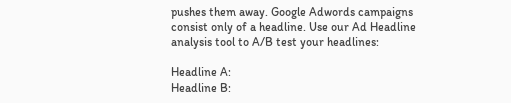pushes them away. Google Adwords campaigns consist only of a headline. Use our Ad Headline analysis tool to A/B test your headlines:

Headline A:
Headline B: